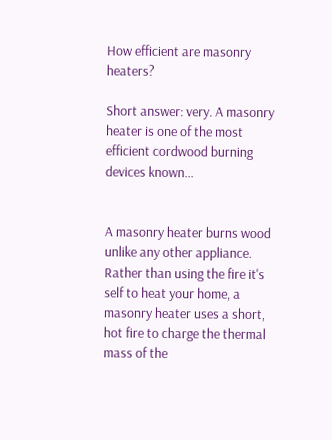How efficient are masonry heaters?

Short answer: very. A masonry heater is one of the most efficient cordwood burning devices known...


A masonry heater burns wood unlike any other appliance. Rather than using the fire it's self to heat your home, a masonry heater uses a short, hot fire to charge the thermal mass of the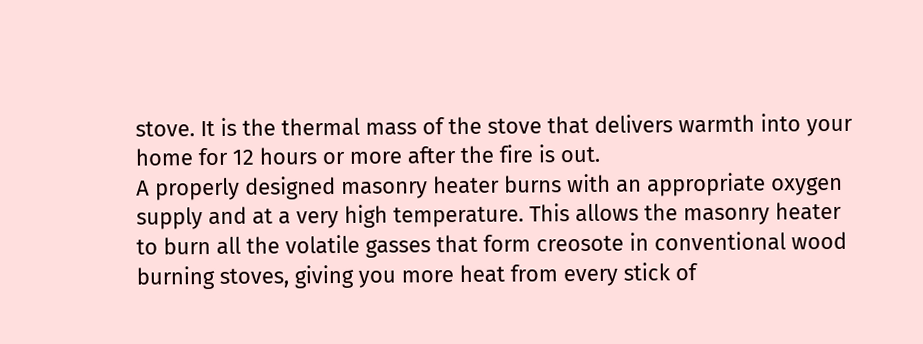stove. It is the thermal mass of the stove that delivers warmth into your home for 12 hours or more after the fire is out.
A properly designed masonry heater burns with an appropriate oxygen supply and at a very high temperature. This allows the masonry heater to burn all the volatile gasses that form creosote in conventional wood burning stoves, giving you more heat from every stick of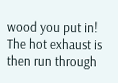wood you put in!
The hot exhaust is then run through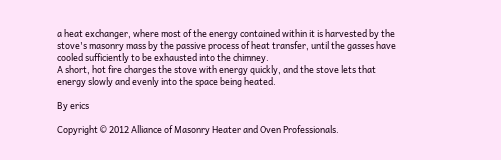a heat exchanger, where most of the energy contained within it is harvested by the stove's masonry mass by the passive process of heat transfer, until the gasses have cooled sufficiently to be exhausted into the chimney.
A short, hot fire charges the stove with energy quickly, and the stove lets that energy slowly and evenly into the space being heated.

By erics

Copyright © 2012 Alliance of Masonry Heater and Oven Professionals.